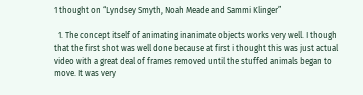1 thought on “Lyndsey Smyth, Noah Meade and Sammi Klinger”

  1. The concept itself of animating inanimate objects works very well. I though that the first shot was well done because at first i thought this was just actual video with a great deal of frames removed until the stuffed animals began to move. It was very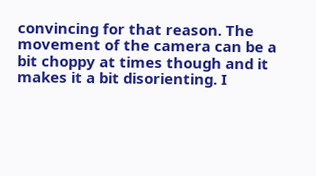convincing for that reason. The movement of the camera can be a bit choppy at times though and it makes it a bit disorienting. I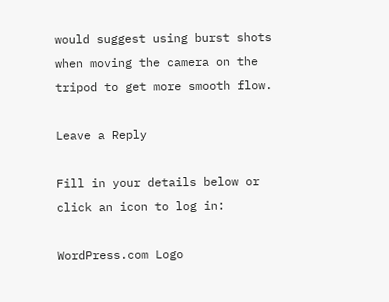would suggest using burst shots when moving the camera on the tripod to get more smooth flow.

Leave a Reply

Fill in your details below or click an icon to log in:

WordPress.com Logo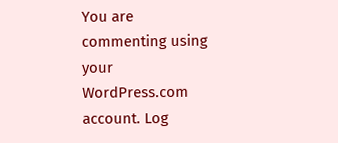You are commenting using your WordPress.com account. Log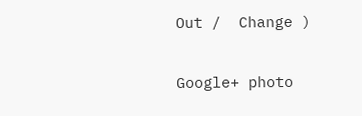Out /  Change )

Google+ photo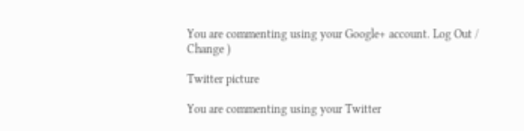You are commenting using your Google+ account. Log Out /  Change )

Twitter picture

You are commenting using your Twitter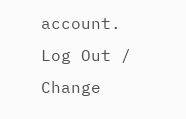account. Log Out /  Change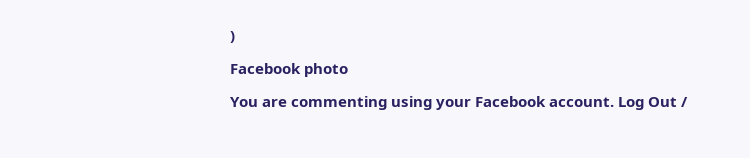)

Facebook photo

You are commenting using your Facebook account. Log Out /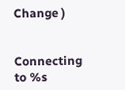Change )


Connecting to %s